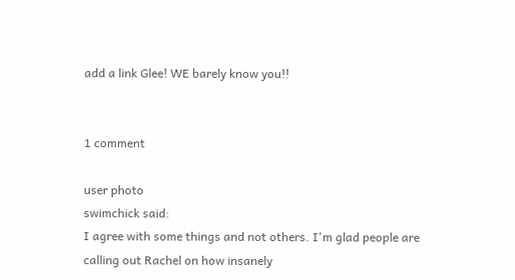add a link Glee! WE barely know you!!


1 comment

user photo
swimchick said:
I agree with some things and not others. I'm glad people are calling out Rachel on how insanely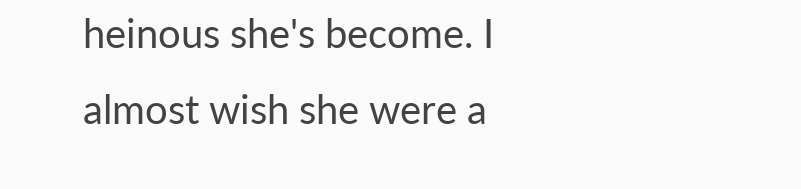heinous she's become. I almost wish she were a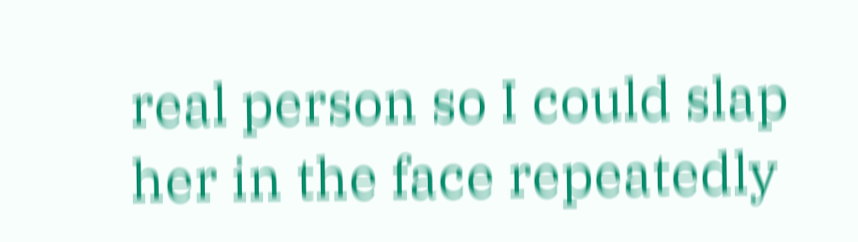real person so I could slap her in the face repeatedly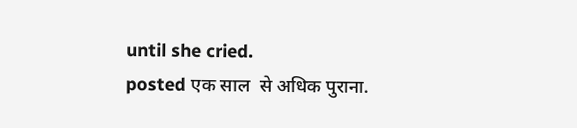until she cried.
posted एक साल  से अधिक पुराना.